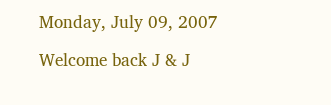Monday, July 09, 2007

Welcome back J & J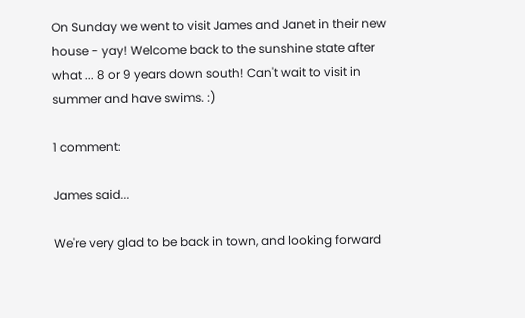On Sunday we went to visit James and Janet in their new house - yay! Welcome back to the sunshine state after what ... 8 or 9 years down south! Can't wait to visit in summer and have swims. :)

1 comment:

James said...

We're very glad to be back in town, and looking forward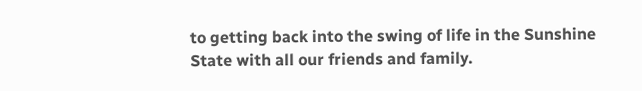to getting back into the swing of life in the Sunshine State with all our friends and family.